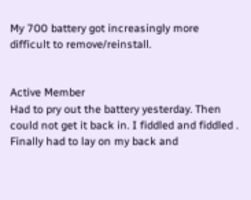My 700 battery got increasingly more difficult to remove/reinstall.


Active Member
Had to pry out the battery yesterday. Then could not get it back in. I fiddled and fiddled . Finally had to lay on my back and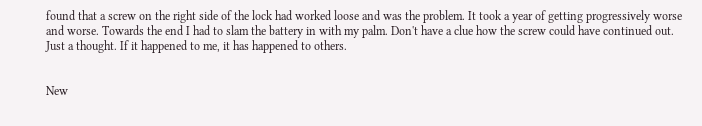found that a screw on the right side of the lock had worked loose and was the problem. It took a year of getting progressively worse and worse. Towards the end I had to slam the battery in with my palm. Don't have a clue how the screw could have continued out. Just a thought. If it happened to me, it has happened to others.


New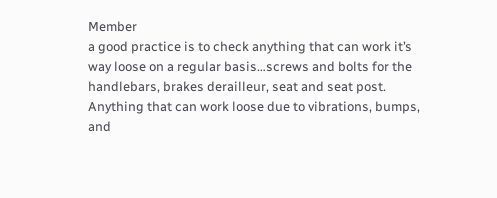Member
a good practice is to check anything that can work it’s way loose on a regular basis…screws and bolts for the handlebars, brakes derailleur, seat and seat post. Anything that can work loose due to vibrations, bumps, and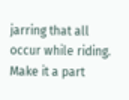jarring that all occur while riding. Make it a part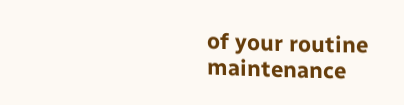of your routine maintenance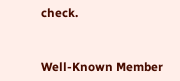check.


Well-Known Member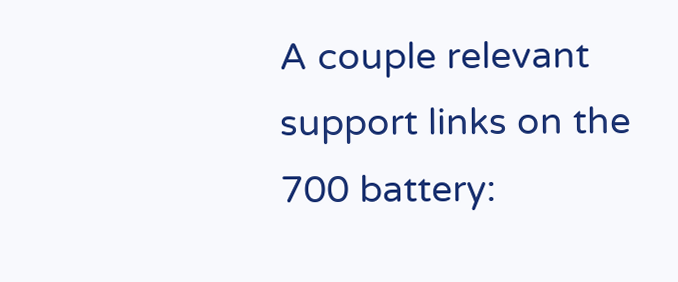A couple relevant support links on the 700 battery: